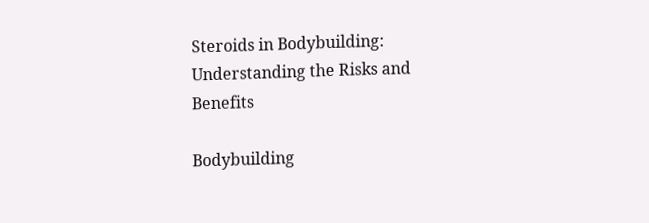Steroids in Bodybuilding: Understanding the Risks and Benefits

Bodybuilding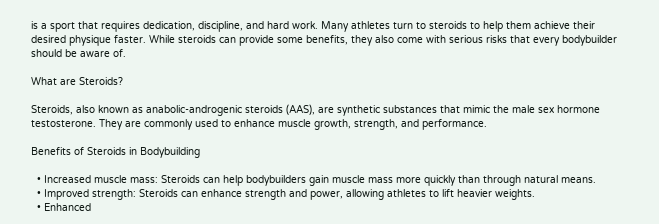is a sport that requires dedication, discipline, and hard work. Many athletes turn to steroids to help them achieve their desired physique faster. While steroids can provide some benefits, they also come with serious risks that every bodybuilder should be aware of.

What are Steroids?

Steroids, also known as anabolic-androgenic steroids (AAS), are synthetic substances that mimic the male sex hormone testosterone. They are commonly used to enhance muscle growth, strength, and performance.

Benefits of Steroids in Bodybuilding

  • Increased muscle mass: Steroids can help bodybuilders gain muscle mass more quickly than through natural means.
  • Improved strength: Steroids can enhance strength and power, allowing athletes to lift heavier weights.
  • Enhanced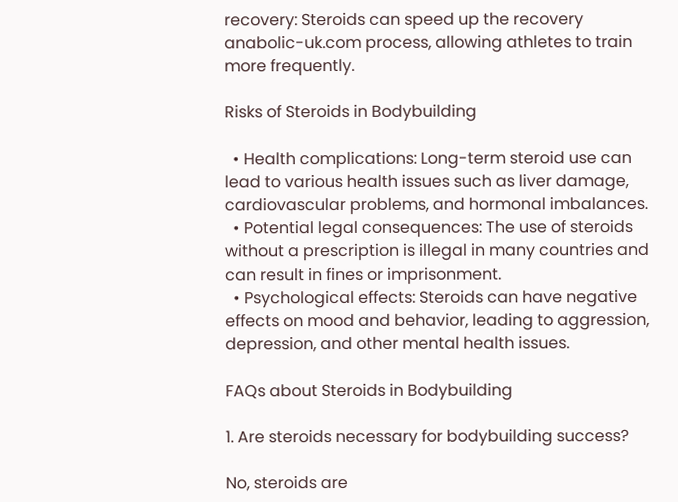recovery: Steroids can speed up the recovery anabolic-uk.com process, allowing athletes to train more frequently.

Risks of Steroids in Bodybuilding

  • Health complications: Long-term steroid use can lead to various health issues such as liver damage, cardiovascular problems, and hormonal imbalances.
  • Potential legal consequences: The use of steroids without a prescription is illegal in many countries and can result in fines or imprisonment.
  • Psychological effects: Steroids can have negative effects on mood and behavior, leading to aggression, depression, and other mental health issues.

FAQs about Steroids in Bodybuilding

1. Are steroids necessary for bodybuilding success?

No, steroids are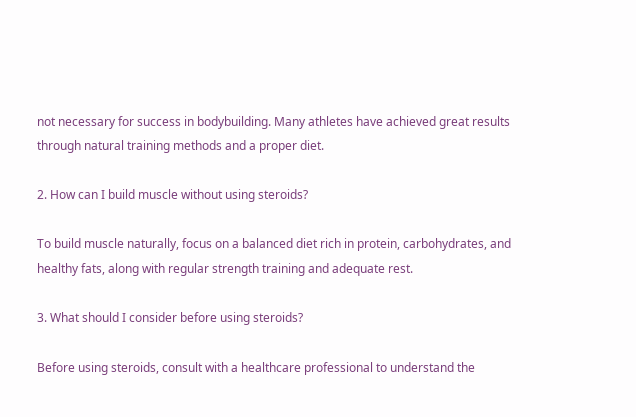not necessary for success in bodybuilding. Many athletes have achieved great results through natural training methods and a proper diet.

2. How can I build muscle without using steroids?

To build muscle naturally, focus on a balanced diet rich in protein, carbohydrates, and healthy fats, along with regular strength training and adequate rest.

3. What should I consider before using steroids?

Before using steroids, consult with a healthcare professional to understand the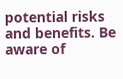potential risks and benefits. Be aware of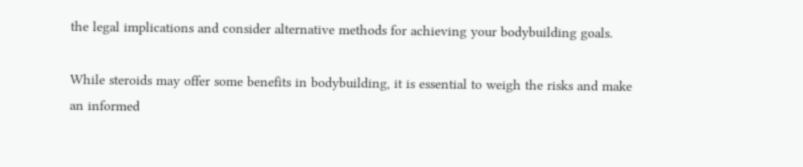the legal implications and consider alternative methods for achieving your bodybuilding goals.

While steroids may offer some benefits in bodybuilding, it is essential to weigh the risks and make an informed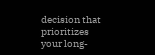decision that prioritizes your long-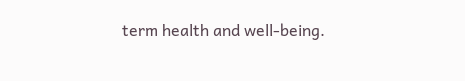term health and well-being.